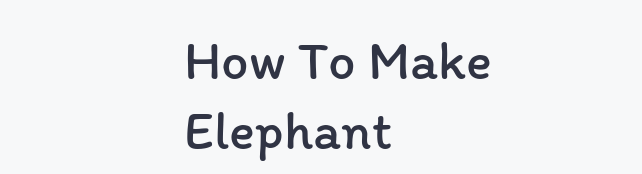How To Make Elephant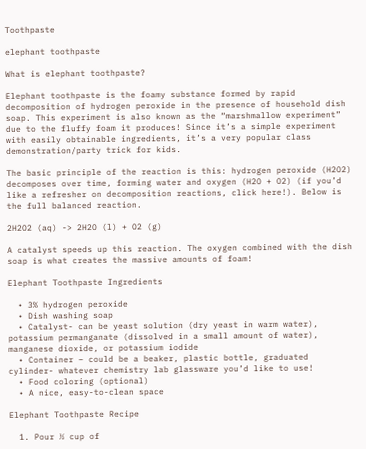Toothpaste

elephant toothpaste

What is elephant toothpaste?

Elephant toothpaste is the foamy substance formed by rapid decomposition of hydrogen peroxide in the presence of household dish soap. This experiment is also known as the “marshmallow experiment” due to the fluffy foam it produces! Since it’s a simple experiment with easily obtainable ingredients, it’s a very popular class demonstration/party trick for kids.

The basic principle of the reaction is this: hydrogen peroxide (H2O2) decomposes over time, forming water and oxygen (H2O + O2) (if you’d like a refresher on decomposition reactions, click here!). Below is the full balanced reaction.

2H2O2 (aq) -> 2H2O (l) + O2 (g)

A catalyst speeds up this reaction. The oxygen combined with the dish soap is what creates the massive amounts of foam!

Elephant Toothpaste Ingredients

  • 3% hydrogen peroxide
  • Dish washing soap
  • Catalyst- can be yeast solution (dry yeast in warm water), potassium permanganate (dissolved in a small amount of water), manganese dioxide, or potassium iodide
  • Container – could be a beaker, plastic bottle, graduated cylinder- whatever chemistry lab glassware you’d like to use!
  • Food coloring (optional)
  • A nice, easy-to-clean space

Elephant Toothpaste Recipe

  1. Pour ½ cup of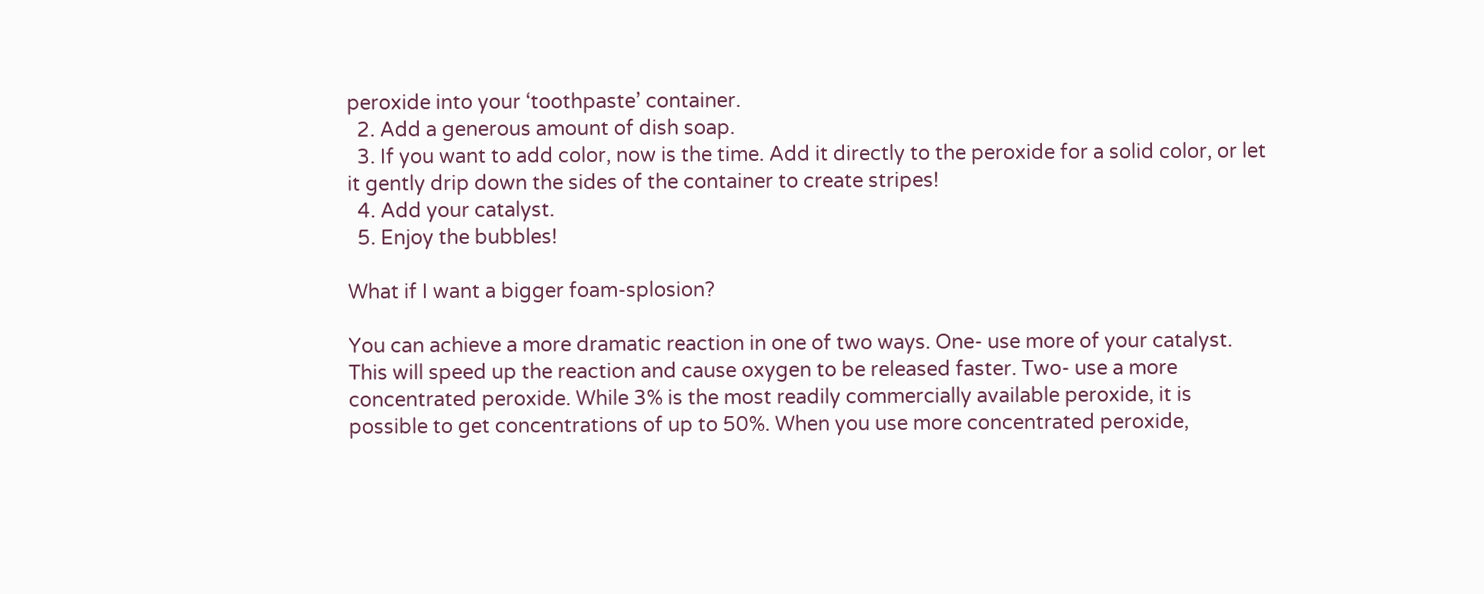peroxide into your ‘toothpaste’ container.
  2. Add a generous amount of dish soap.
  3. If you want to add color, now is the time. Add it directly to the peroxide for a solid color, or let it gently drip down the sides of the container to create stripes!
  4. Add your catalyst.
  5. Enjoy the bubbles!

What if I want a bigger foam-splosion?

You can achieve a more dramatic reaction in one of two ways. One- use more of your catalyst. This will speed up the reaction and cause oxygen to be released faster. Two- use a more concentrated peroxide. While 3% is the most readily commercially available peroxide, it is possible to get concentrations of up to 50%. When you use more concentrated peroxide,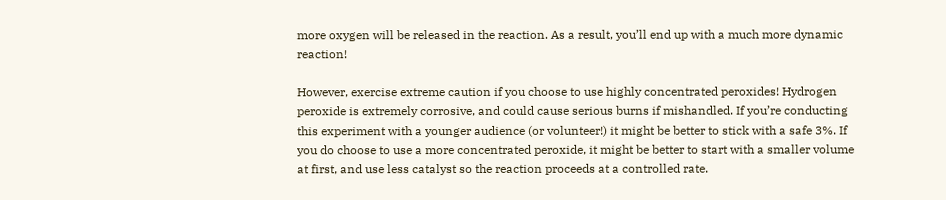more oxygen will be released in the reaction. As a result, you’ll end up with a much more dynamic reaction!

However, exercise extreme caution if you choose to use highly concentrated peroxides! Hydrogen peroxide is extremely corrosive, and could cause serious burns if mishandled. If you’re conducting this experiment with a younger audience (or volunteer!) it might be better to stick with a safe 3%. If you do choose to use a more concentrated peroxide, it might be better to start with a smaller volume at first, and use less catalyst so the reaction proceeds at a controlled rate.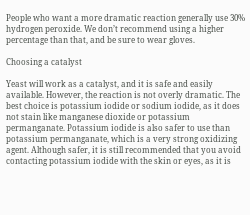People who want a more dramatic reaction generally use 30% hydrogen peroxide. We don’t recommend using a higher percentage than that, and be sure to wear gloves.

Choosing a catalyst

Yeast will work as a catalyst, and it is safe and easily available. However, the reaction is not overly dramatic. The best choice is potassium iodide or sodium iodide, as it does not stain like manganese dioxide or potassium permanganate. Potassium iodide is also safer to use than potassium permanganate, which is a very strong oxidizing agent. Although safer, it is still recommended that you avoid contacting potassium iodide with the skin or eyes, as it is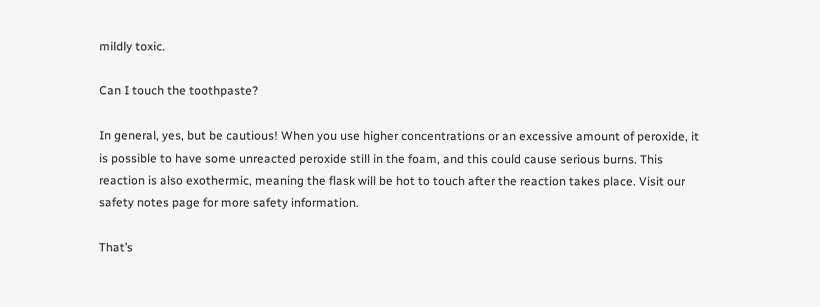mildly toxic.

Can I touch the toothpaste?

In general, yes, but be cautious! When you use higher concentrations or an excessive amount of peroxide, it is possible to have some unreacted peroxide still in the foam, and this could cause serious burns. This reaction is also exothermic, meaning the flask will be hot to touch after the reaction takes place. Visit our safety notes page for more safety information.

That’s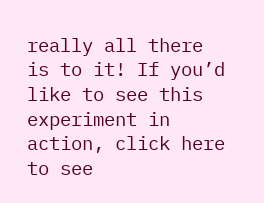really all there is to it! If you’d like to see this experiment in action, click here to see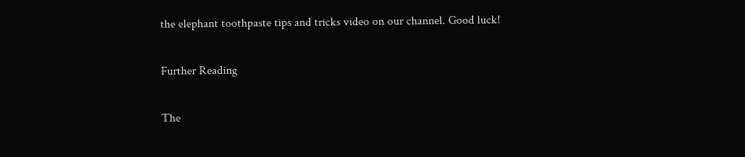the elephant toothpaste tips and tricks video on our channel. Good luck!

Further Reading

The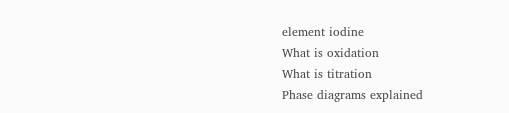element iodine
What is oxidation
What is titration
Phase diagrams explained